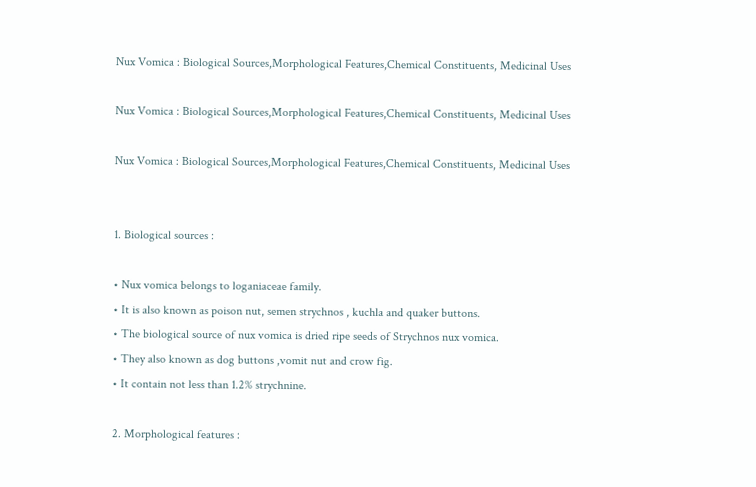Nux Vomica : Biological Sources,Morphological Features,Chemical Constituents, Medicinal Uses

Nux Vomica : Biological Sources,Morphological Features,Chemical Constituents, Medicinal Uses

Nux Vomica : Biological Sources,Morphological Features,Chemical Constituents, Medicinal Uses


1. Biological sources :

• Nux vomica belongs to loganiaceae family.
• It is also known as poison nut, semen strychnos , kuchla and quaker buttons.
• The biological source of nux vomica is dried ripe seeds of Strychnos nux vomica.
• They also known as dog buttons ,vomit nut and crow fig.
• It contain not less than 1.2% strychnine.

2. Morphological features :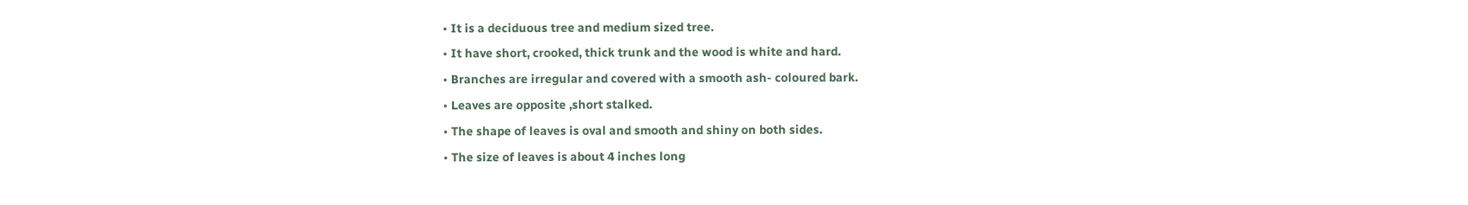• It is a deciduous tree and medium sized tree.
• It have short, crooked, thick trunk and the wood is white and hard.
• Branches are irregular and covered with a smooth ash- coloured bark.
• Leaves are opposite ,short stalked.
• The shape of leaves is oval and smooth and shiny on both sides.
• The size of leaves is about 4 inches long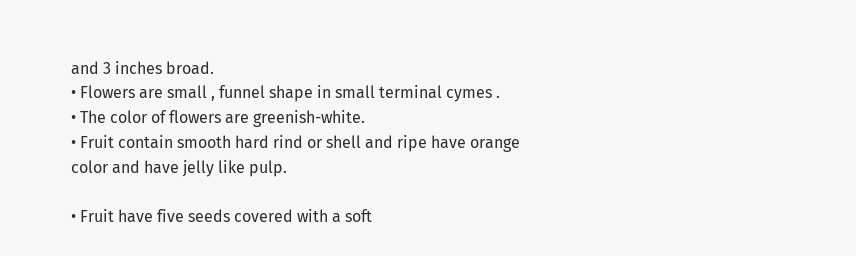and 3 inches broad.
• Flowers are small , funnel shape in small terminal cymes .
• The color of flowers are greenish-white.
• Fruit contain smooth hard rind or shell and ripe have orange color and have jelly like pulp.

• Fruit have five seeds covered with a soft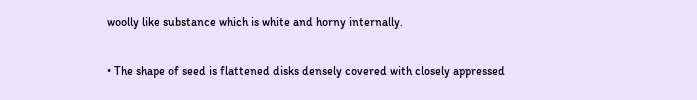woolly like substance which is white and horny internally.

• The shape of seed is flattened disks densely covered with closely appressed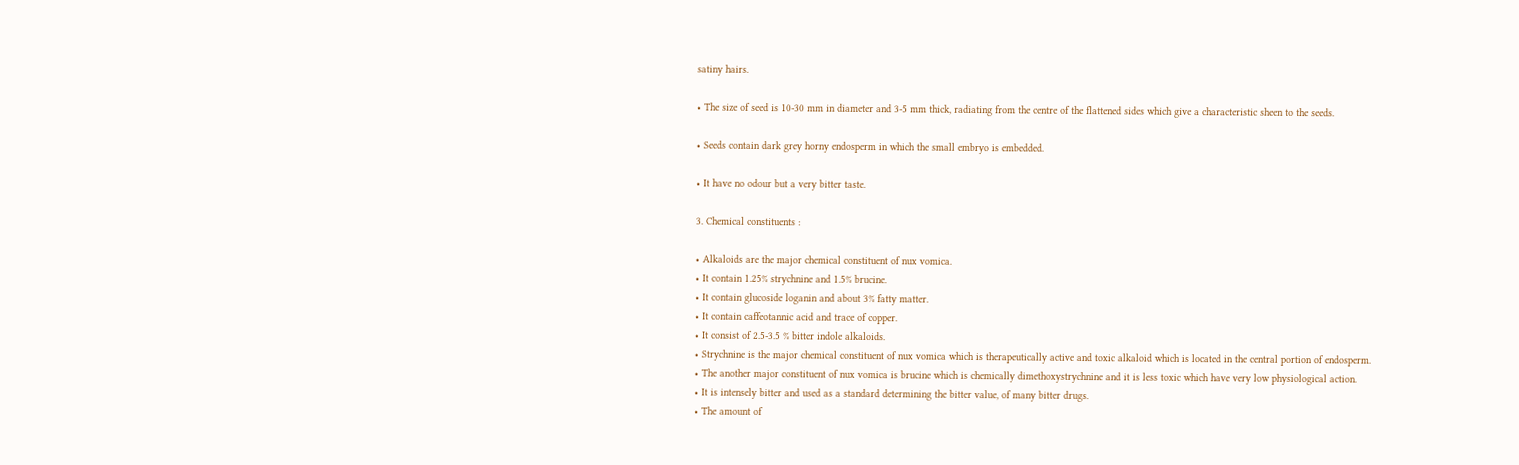satiny hairs.

• The size of seed is 10-30 mm in diameter and 3-5 mm thick, radiating from the centre of the flattened sides which give a characteristic sheen to the seeds.

• Seeds contain dark grey horny endosperm in which the small embryo is embedded.

• It have no odour but a very bitter taste.

3. Chemical constituents :

• Alkaloids are the major chemical constituent of nux vomica.
• It contain 1.25% strychnine and 1.5% brucine.
• It contain glucoside loganin and about 3% fatty matter.
• It contain caffeotannic acid and trace of copper.
• It consist of 2.5-3.5 % bitter indole alkaloids.
• Strychnine is the major chemical constituent of nux vomica which is therapeutically active and toxic alkaloid which is located in the central portion of endosperm.
• The another major constituent of nux vomica is brucine which is chemically dimethoxystrychnine and it is less toxic which have very low physiological action.
• It is intensely bitter and used as a standard determining the bitter value, of many bitter drugs.
• The amount of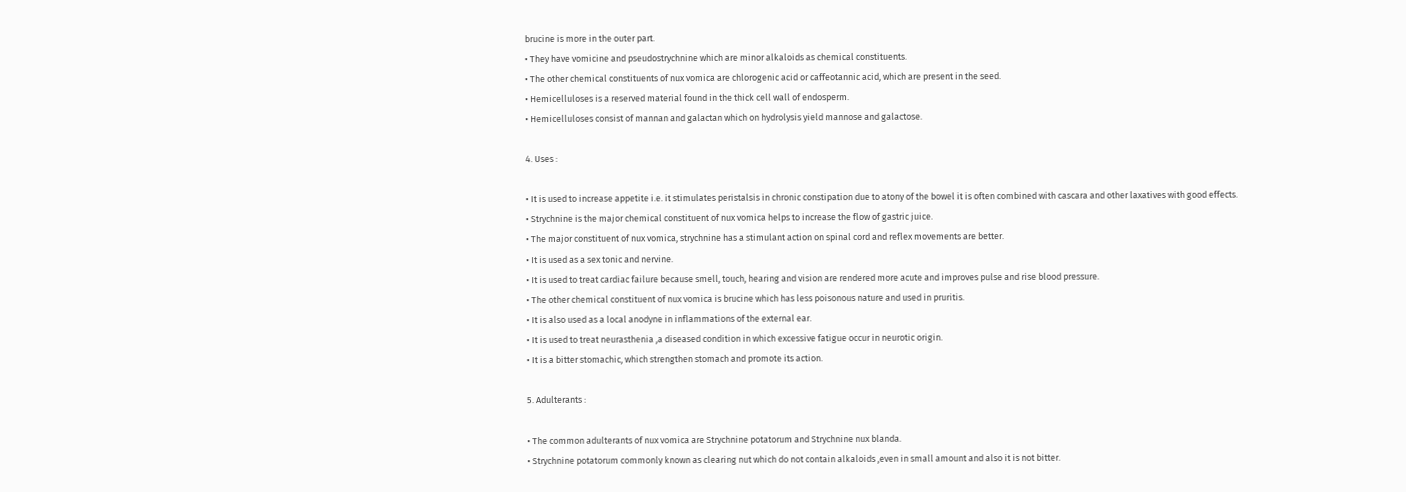brucine is more in the outer part.
• They have vomicine and pseudostrychnine which are minor alkaloids as chemical constituents.
• The other chemical constituents of nux vomica are chlorogenic acid or caffeotannic acid, which are present in the seed.
• Hemicelluloses is a reserved material found in the thick cell wall of endosperm.
• Hemicelluloses consist of mannan and galactan which on hydrolysis yield mannose and galactose.

4. Uses :

• It is used to increase appetite i.e. it stimulates peristalsis in chronic constipation due to atony of the bowel it is often combined with cascara and other laxatives with good effects.
• Strychnine is the major chemical constituent of nux vomica helps to increase the flow of gastric juice.
• The major constituent of nux vomica, strychnine has a stimulant action on spinal cord and reflex movements are better.
• It is used as a sex tonic and nervine.
• It is used to treat cardiac failure because smell, touch, hearing and vision are rendered more acute and improves pulse and rise blood pressure.
• The other chemical constituent of nux vomica is brucine which has less poisonous nature and used in pruritis.
• It is also used as a local anodyne in inflammations of the external ear.
• It is used to treat neurasthenia ,a diseased condition in which excessive fatigue occur in neurotic origin.
• It is a bitter stomachic, which strengthen stomach and promote its action.

5. Adulterants :

• The common adulterants of nux vomica are Strychnine potatorum and Strychnine nux blanda.
• Strychnine potatorum commonly known as clearing nut which do not contain alkaloids ,even in small amount and also it is not bitter.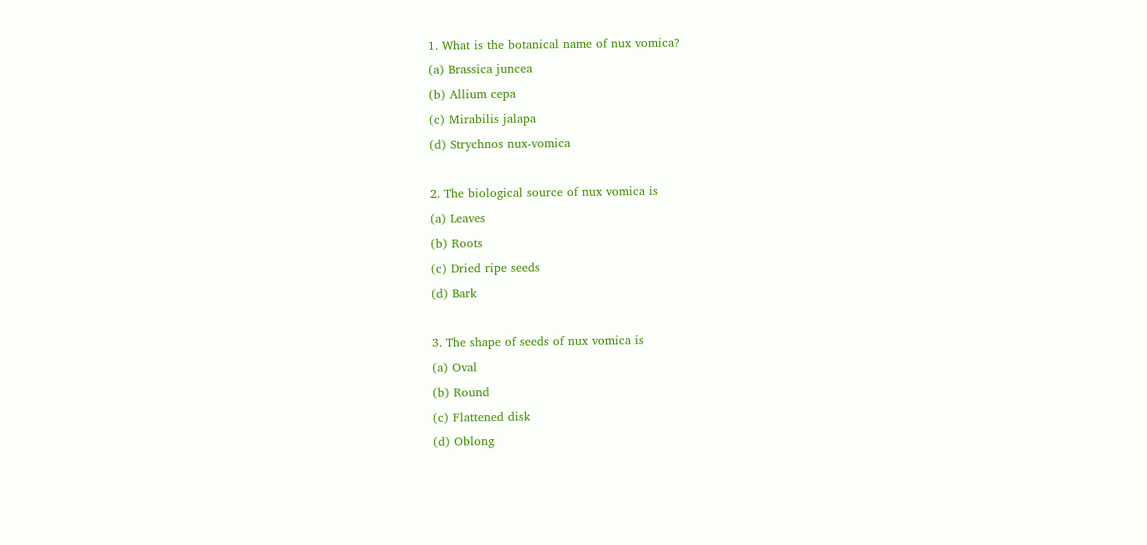1. What is the botanical name of nux vomica?
(a) Brassica juncea
(b) Allium cepa
(c) Mirabilis jalapa
(d) Strychnos nux-vomica

2. The biological source of nux vomica is
(a) Leaves
(b) Roots
(c) Dried ripe seeds
(d) Bark

3. The shape of seeds of nux vomica is
(a) Oval
(b) Round
(c) Flattened disk
(d) Oblong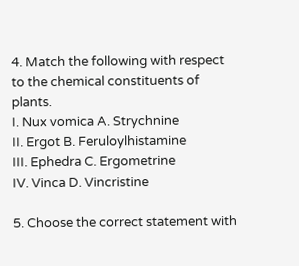4. Match the following with respect to the chemical constituents of plants.
I. Nux vomica A. Strychnine
II. Ergot B. Feruloylhistamine
III. Ephedra C. Ergometrine
IV. Vinca D. Vincristine

5. Choose the correct statement with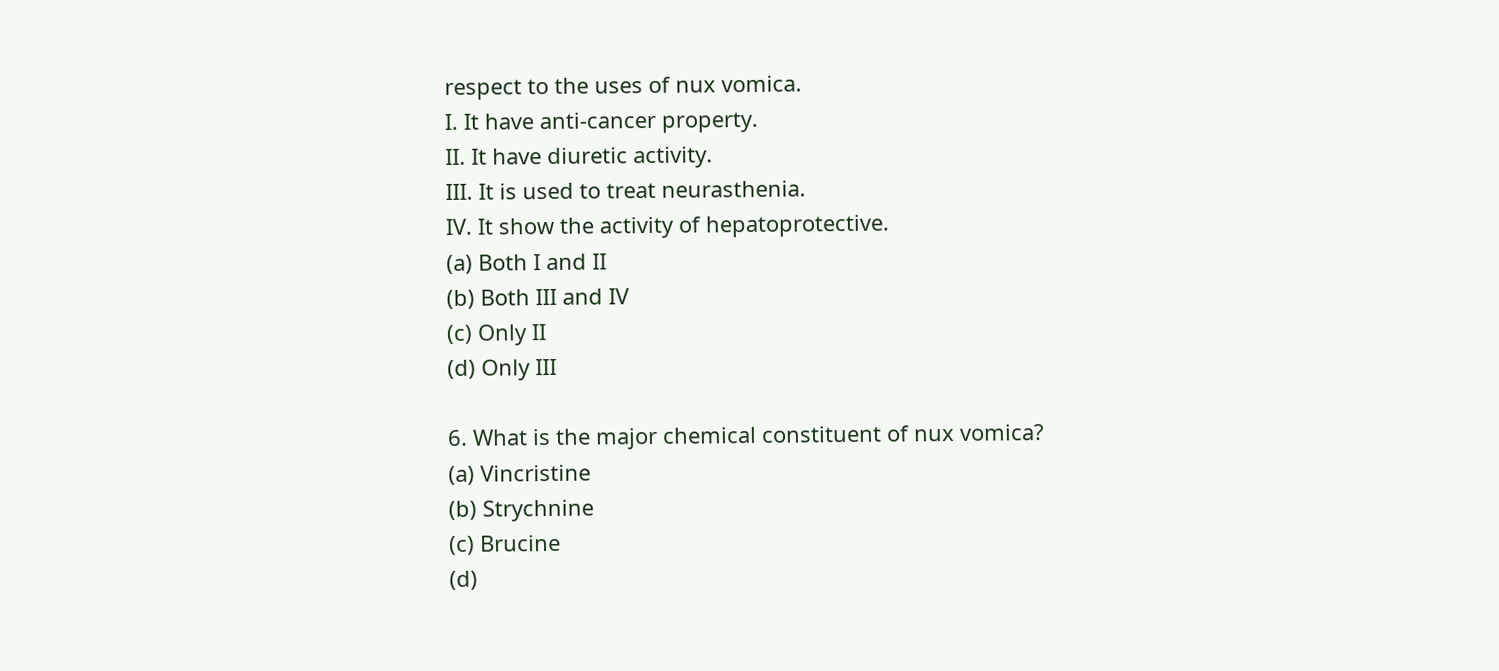respect to the uses of nux vomica.
I. It have anti-cancer property.
II. It have diuretic activity.
III. It is used to treat neurasthenia.
IV. It show the activity of hepatoprotective.
(a) Both I and II
(b) Both III and IV
(c) Only II
(d) Only III

6. What is the major chemical constituent of nux vomica?
(a) Vincristine
(b) Strychnine
(c) Brucine
(d)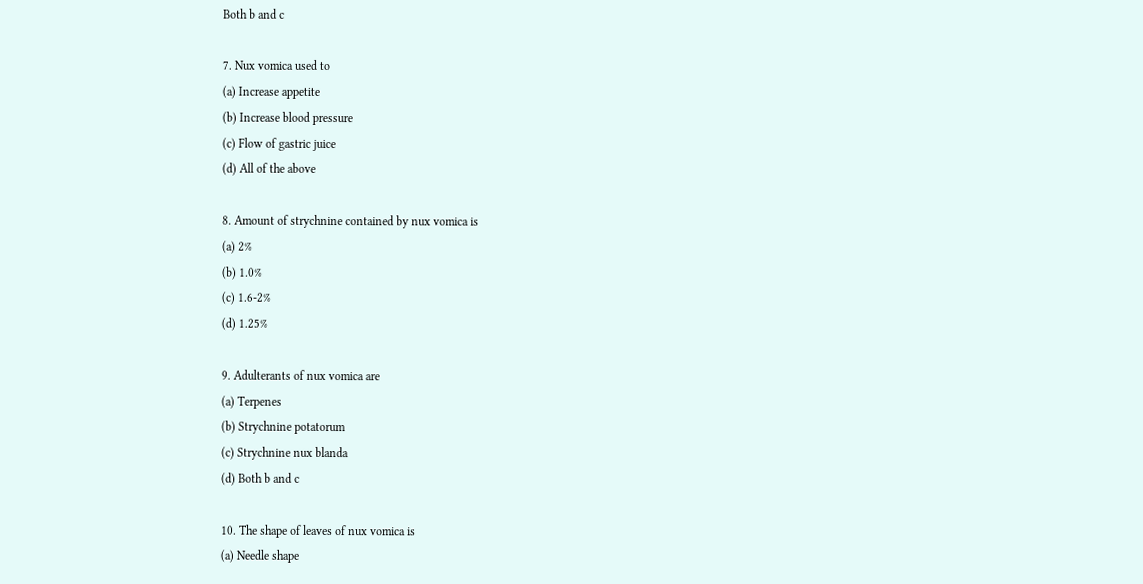Both b and c

7. Nux vomica used to
(a) Increase appetite
(b) Increase blood pressure
(c) Flow of gastric juice
(d) All of the above

8. Amount of strychnine contained by nux vomica is
(a) 2%
(b) 1.0%
(c) 1.6-2%
(d) 1.25%

9. Adulterants of nux vomica are
(a) Terpenes
(b) Strychnine potatorum
(c) Strychnine nux blanda
(d) Both b and c

10. The shape of leaves of nux vomica is
(a) Needle shape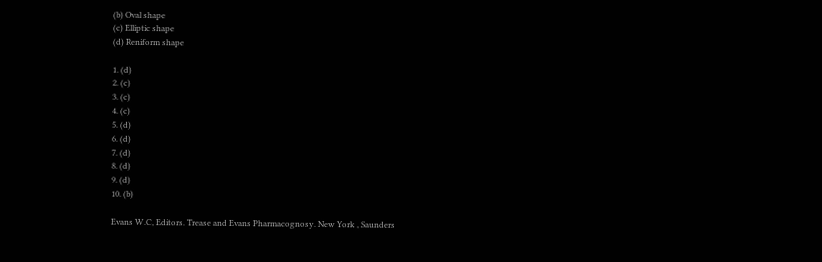(b) Oval shape
(c) Elliptic shape
(d) Reniform shape

1. (d)
2. (c)
3. (c)
4. (c)
5. (d)
6. (d)
7. (d)
8. (d)
9. (d)
10. (b)

Evans W.C, Editors. Trease and Evans Pharmacognosy. New York , Saunders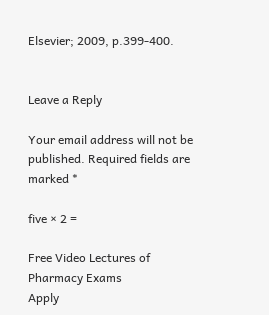Elsevier; 2009, p.399-400.


Leave a Reply

Your email address will not be published. Required fields are marked *

five × 2 =

Free Video Lectures of Pharmacy Exams
Apply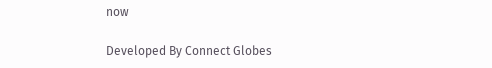now

Developed By Connect Globes